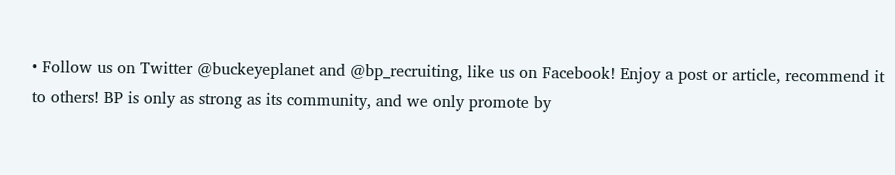• Follow us on Twitter @buckeyeplanet and @bp_recruiting, like us on Facebook! Enjoy a post or article, recommend it to others! BP is only as strong as its community, and we only promote by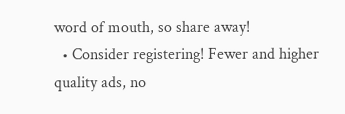word of mouth, so share away!
  • Consider registering! Fewer and higher quality ads, no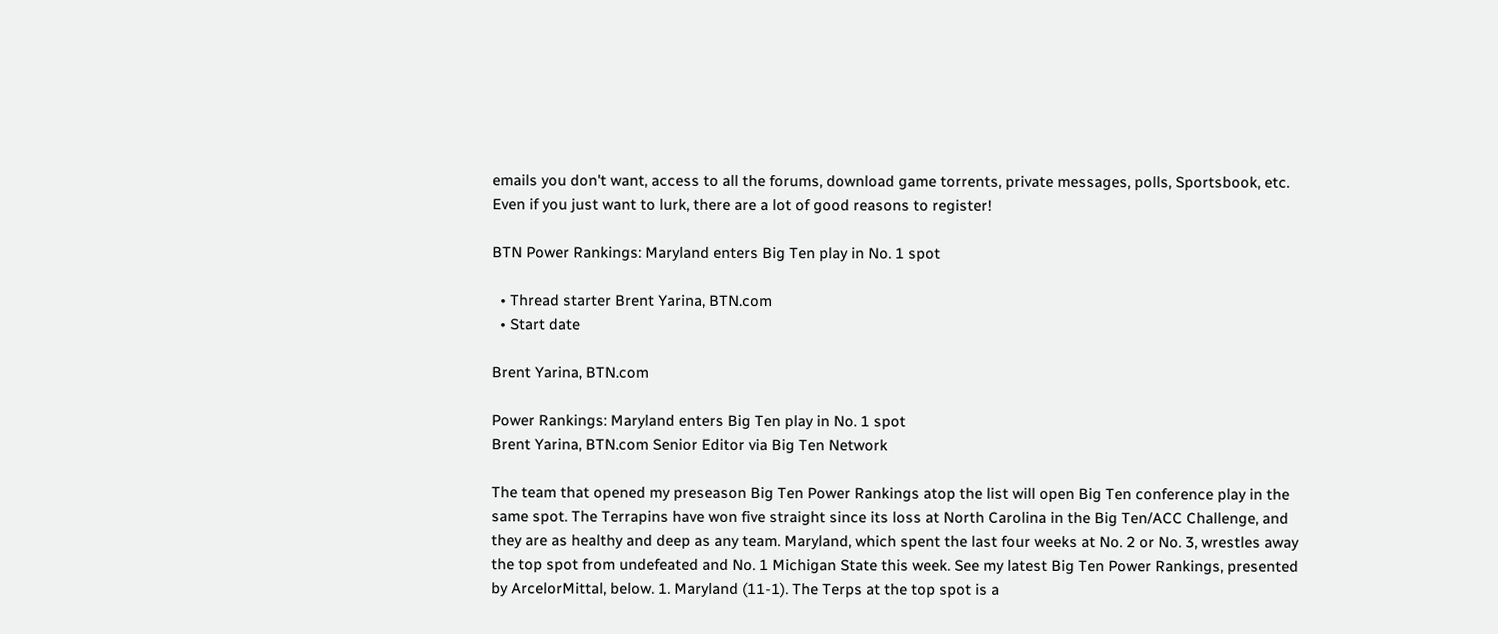emails you don't want, access to all the forums, download game torrents, private messages, polls, Sportsbook, etc. Even if you just want to lurk, there are a lot of good reasons to register!

BTN Power Rankings: Maryland enters Big Ten play in No. 1 spot

  • Thread starter Brent Yarina, BTN.com
  • Start date

Brent Yarina, BTN.com

Power Rankings: Maryland enters Big Ten play in No. 1 spot
Brent Yarina, BTN.com Senior Editor via Big Ten Network

The team that opened my preseason Big Ten Power Rankings atop the list will open Big Ten conference play in the same spot. The Terrapins have won five straight since its loss at North Carolina in the Big Ten/ACC Challenge, and they are as healthy and deep as any team. Maryland, which spent the last four weeks at No. 2 or No. 3, wrestles away the top spot from undefeated and No. 1 Michigan State this week. See my latest Big Ten Power Rankings, presented by ArcelorMittal, below. 1. Maryland (11-1). The Terps at the top spot is a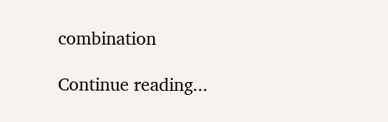combination

Continue reading...